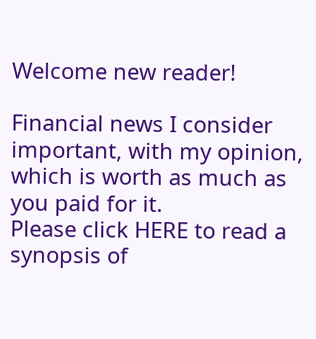Welcome new reader!

Financial news I consider important, with my opinion, which is worth as much as you paid for it.
Please click HERE to read a synopsis of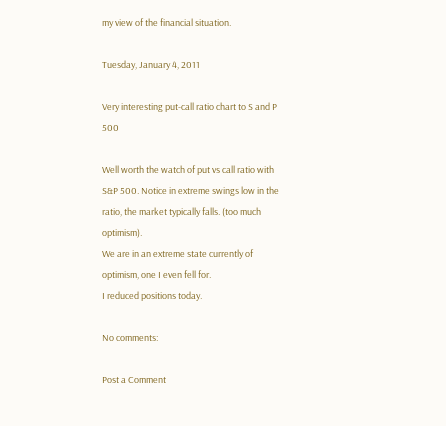my view of the financial situation.

Tuesday, January 4, 2011

Very interesting put-call ratio chart to S and P 500

Well worth the watch of put vs call ratio with S&P 500. Notice in extreme swings low in the ratio, the market typically falls. (too much optimism).
We are in an extreme state currently of optimism, one I even fell for.
I reduced positions today.

No comments:

Post a Comment